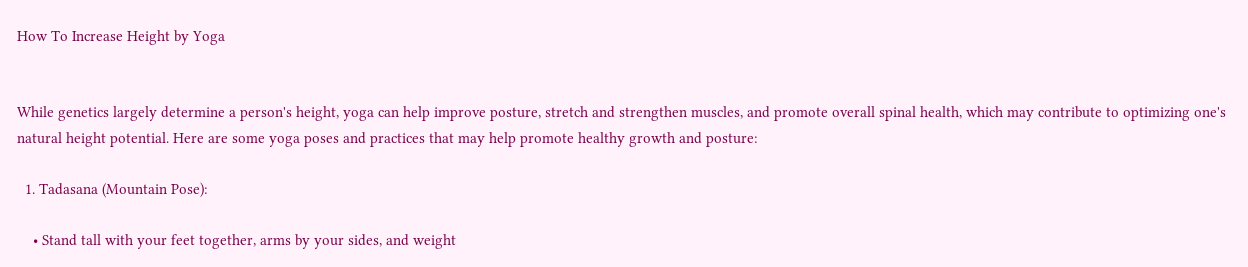How To Increase Height by Yoga


While genetics largely determine a person's height, yoga can help improve posture, stretch and strengthen muscles, and promote overall spinal health, which may contribute to optimizing one's natural height potential. Here are some yoga poses and practices that may help promote healthy growth and posture:

  1. Tadasana (Mountain Pose):

    • Stand tall with your feet together, arms by your sides, and weight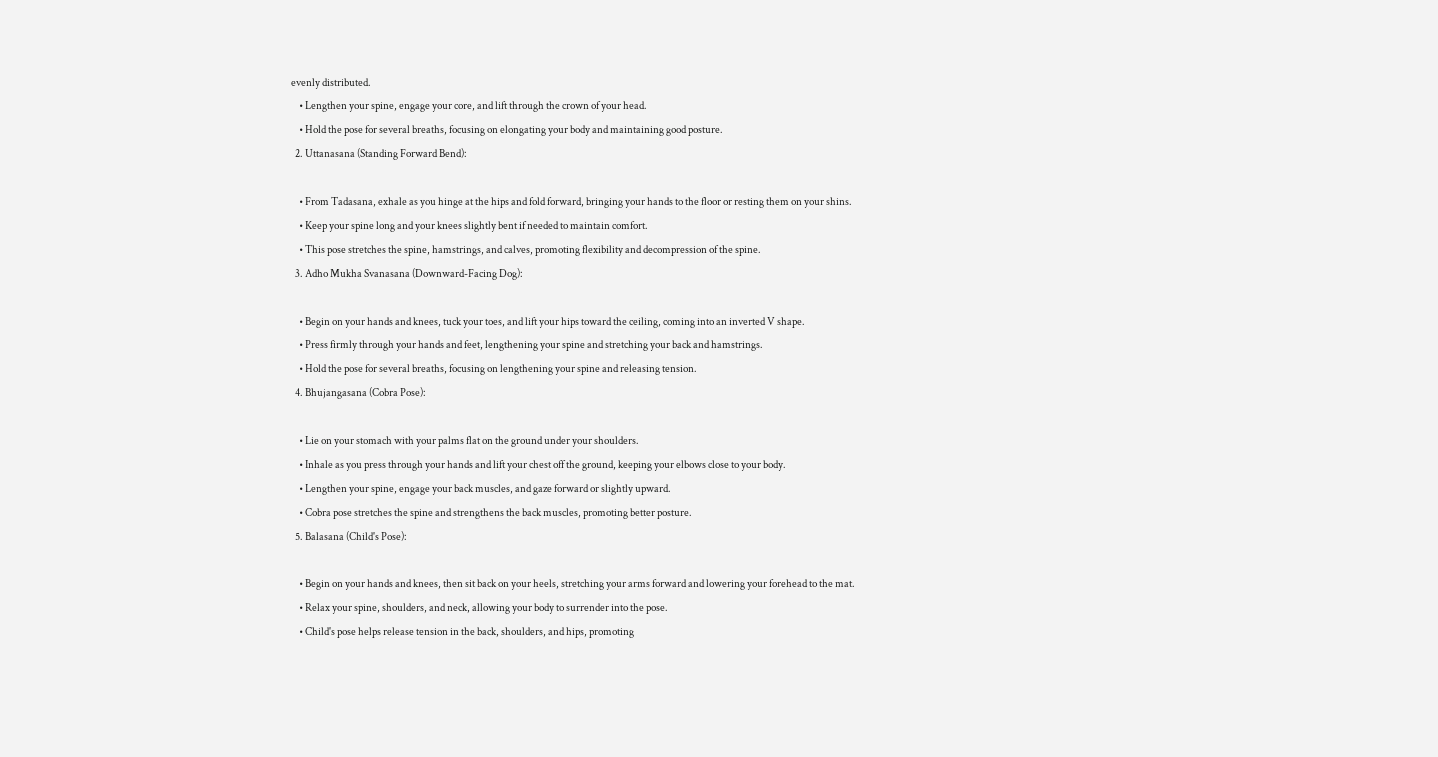evenly distributed.
    • Lengthen your spine, engage your core, and lift through the crown of your head.
    • Hold the pose for several breaths, focusing on elongating your body and maintaining good posture.
  2. Uttanasana (Standing Forward Bend):

    • From Tadasana, exhale as you hinge at the hips and fold forward, bringing your hands to the floor or resting them on your shins.
    • Keep your spine long and your knees slightly bent if needed to maintain comfort.
    • This pose stretches the spine, hamstrings, and calves, promoting flexibility and decompression of the spine.
  3. Adho Mukha Svanasana (Downward-Facing Dog):

    • Begin on your hands and knees, tuck your toes, and lift your hips toward the ceiling, coming into an inverted V shape.
    • Press firmly through your hands and feet, lengthening your spine and stretching your back and hamstrings.
    • Hold the pose for several breaths, focusing on lengthening your spine and releasing tension.
  4. Bhujangasana (Cobra Pose):

    • Lie on your stomach with your palms flat on the ground under your shoulders.
    • Inhale as you press through your hands and lift your chest off the ground, keeping your elbows close to your body.
    • Lengthen your spine, engage your back muscles, and gaze forward or slightly upward.
    • Cobra pose stretches the spine and strengthens the back muscles, promoting better posture.
  5. Balasana (Child's Pose):

    • Begin on your hands and knees, then sit back on your heels, stretching your arms forward and lowering your forehead to the mat.
    • Relax your spine, shoulders, and neck, allowing your body to surrender into the pose.
    • Child's pose helps release tension in the back, shoulders, and hips, promoting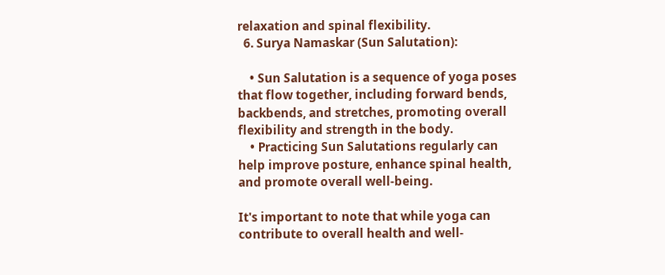relaxation and spinal flexibility.
  6. Surya Namaskar (Sun Salutation):

    • Sun Salutation is a sequence of yoga poses that flow together, including forward bends, backbends, and stretches, promoting overall flexibility and strength in the body.
    • Practicing Sun Salutations regularly can help improve posture, enhance spinal health, and promote overall well-being.

It's important to note that while yoga can contribute to overall health and well-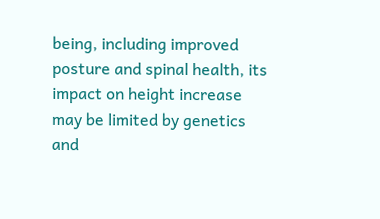being, including improved posture and spinal health, its impact on height increase may be limited by genetics and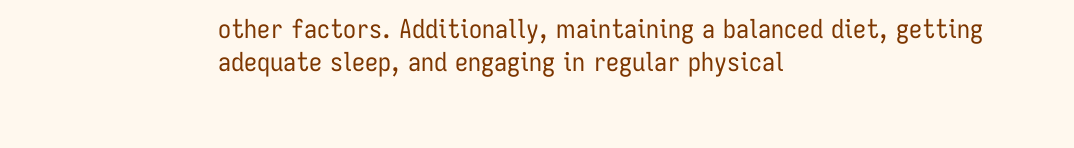other factors. Additionally, maintaining a balanced diet, getting adequate sleep, and engaging in regular physical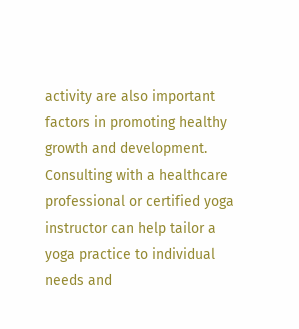activity are also important factors in promoting healthy growth and development. Consulting with a healthcare professional or certified yoga instructor can help tailor a yoga practice to individual needs and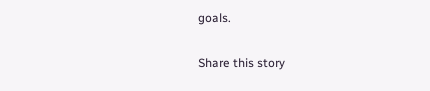goals.


Share this story